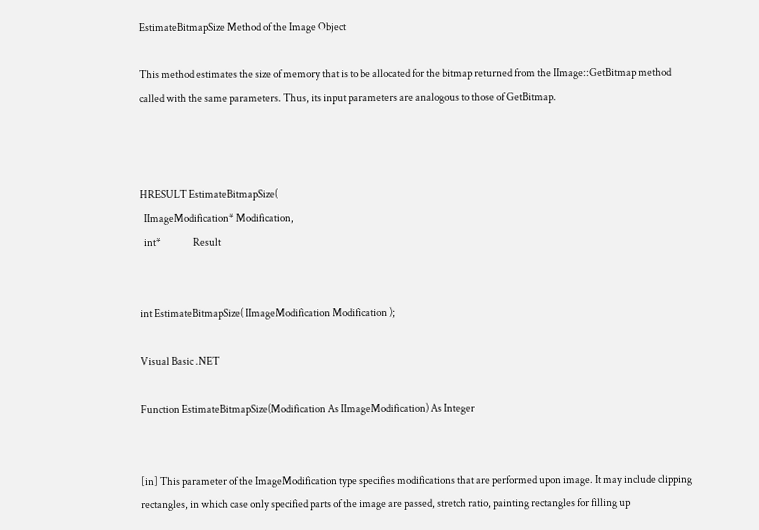EstimateBitmapSize Method of the Image Object

This method estimates the size of memory that is to be allocated for the bitmap returned from the IImage::GetBitmap method called with the same parameters. Thus, its input parameters are analogous to those of GetBitmap.



HRESULT EstimateBitmapSize(
  IImageModification* Modification,
  int*                Result


int EstimateBitmapSize( IImageModification Modification );

Visual Basic .NET

Function EstimateBitmapSize(Modification As IImageModification) As Integer


[in] This parameter of the ImageModification type specifies modifications that are performed upon image. It may include clipping rectangles, in which case only specified parts of the image are passed, stretch ratio, painting rectangles for filling up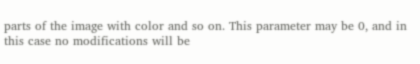parts of the image with color and so on. This parameter may be 0, and in this case no modifications will be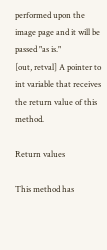performed upon the image page and it will be passed "as is."
[out, retval] A pointer to int variable that receives the return value of this method.

Return values

This method has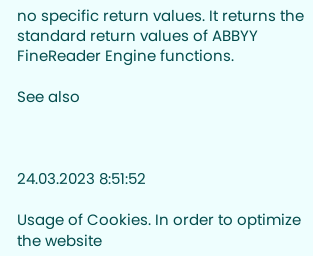no specific return values. It returns the standard return values of ABBYY FineReader Engine functions.

See also



24.03.2023 8:51:52

Usage of Cookies. In order to optimize the website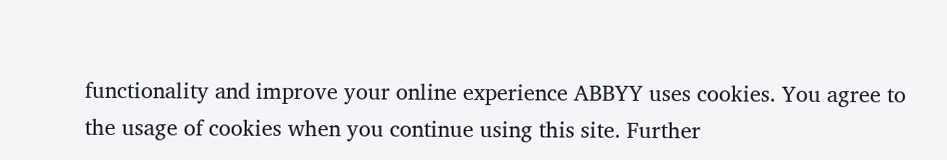functionality and improve your online experience ABBYY uses cookies. You agree to the usage of cookies when you continue using this site. Further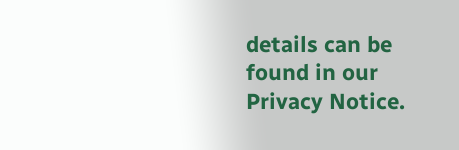details can be found in our Privacy Notice.